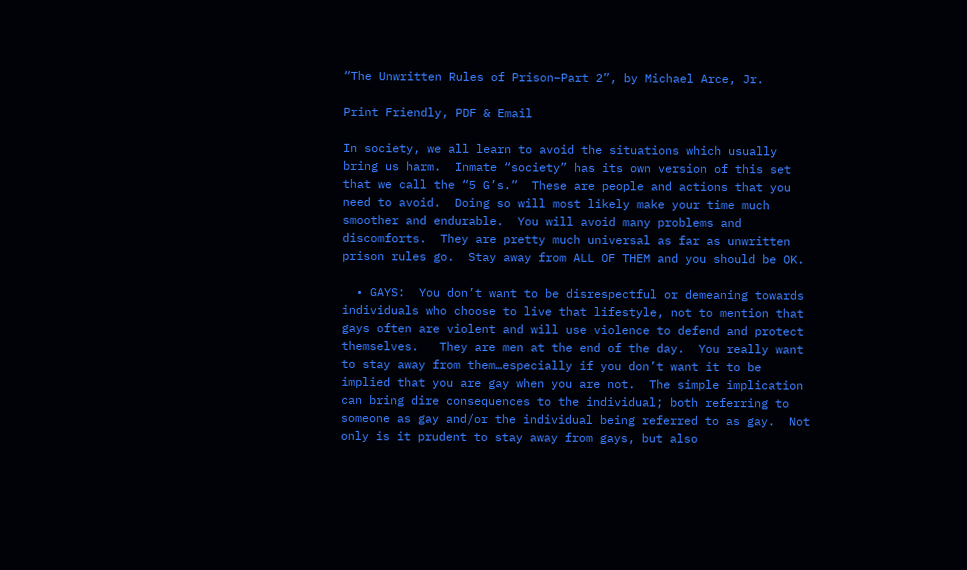“The Unwritten Rules of Prison–Part 2”, by Michael Arce, Jr.

Print Friendly, PDF & Email

In society, we all learn to avoid the situations which usually bring us harm.  Inmate “society” has its own version of this set that we call the “5 G’s.”  These are people and actions that you need to avoid.  Doing so will most likely make your time much smoother and endurable.  You will avoid many problems and discomforts.  They are pretty much universal as far as unwritten prison rules go.  Stay away from ALL OF THEM and you should be OK.

  • GAYS:  You don’t want to be disrespectful or demeaning towards individuals who choose to live that lifestyle, not to mention that gays often are violent and will use violence to defend and protect themselves.   They are men at the end of the day.  You really want to stay away from them…especially if you don’t want it to be implied that you are gay when you are not.  The simple implication can bring dire consequences to the individual; both referring to someone as gay and/or the individual being referred to as gay.  Not only is it prudent to stay away from gays, but also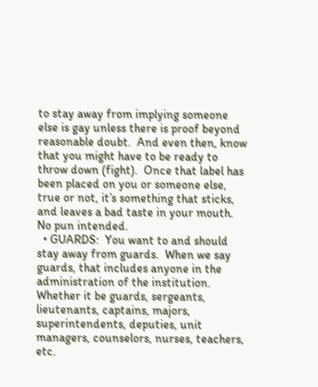to stay away from implying someone else is gay unless there is proof beyond reasonable doubt.  And even then, know that you might have to be ready to throw down (fight).  Once that label has been placed on you or someone else, true or not, it’s something that sticks, and leaves a bad taste in your mouth.  No pun intended.
  • GUARDS:  You want to and should stay away from guards.  When we say guards, that includes anyone in the administration of the institution.  Whether it be guards, sergeants, lieutenants, captains, majors, superintendents, deputies, unit managers, counselors, nurses, teachers, etc.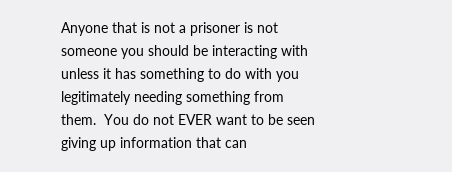Anyone that is not a prisoner is not someone you should be interacting with unless it has something to do with you legitimately needing something from them.  You do not EVER want to be seen giving up information that can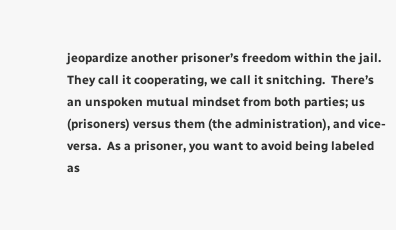jeopardize another prisoner’s freedom within the jail.  They call it cooperating, we call it snitching.  There’s an unspoken mutual mindset from both parties; us (prisoners) versus them (the administration), and vice-versa.  As a prisoner, you want to avoid being labeled as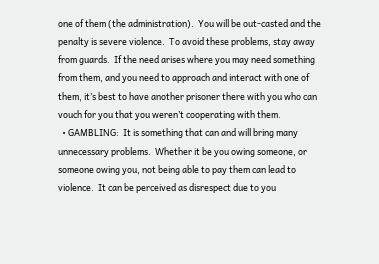one of them (the administration).  You will be out-casted and the penalty is severe violence.  To avoid these problems, stay away from guards.  If the need arises where you may need something from them, and you need to approach and interact with one of them, it’s best to have another prisoner there with you who can vouch for you that you weren’t cooperating with them.
  • GAMBLING:  It is something that can and will bring many unnecessary problems.  Whether it be you owing someone, or someone owing you, not being able to pay them can lead to violence.  It can be perceived as disrespect due to you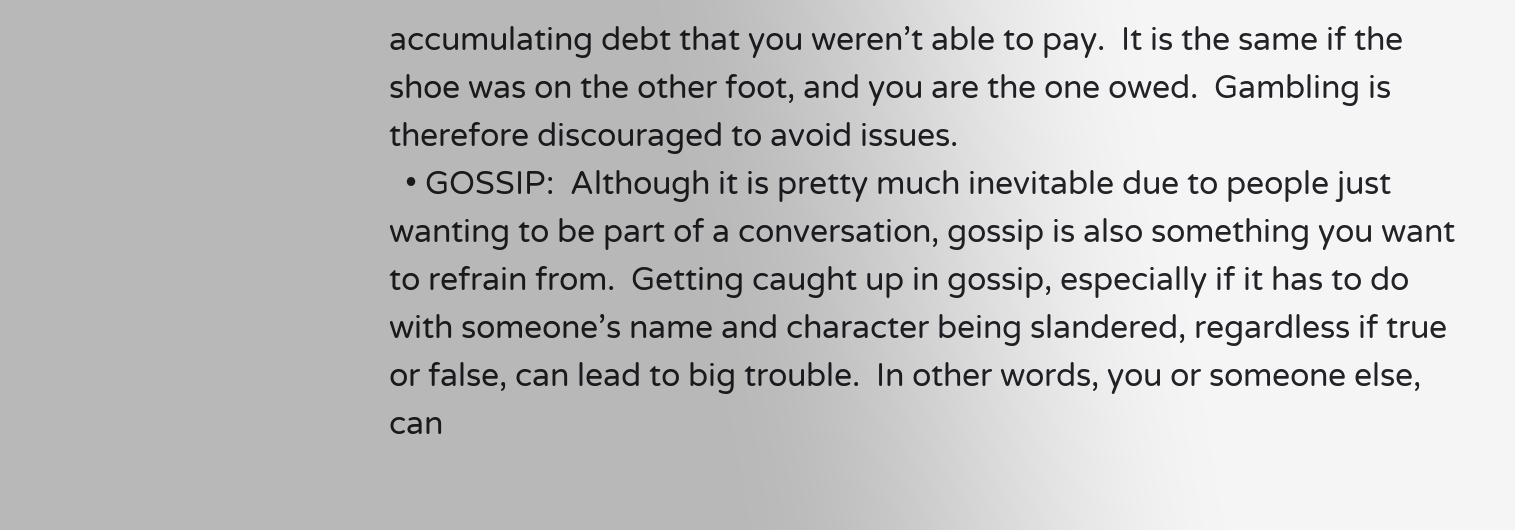accumulating debt that you weren’t able to pay.  It is the same if the shoe was on the other foot, and you are the one owed.  Gambling is therefore discouraged to avoid issues.
  • GOSSIP:  Although it is pretty much inevitable due to people just wanting to be part of a conversation, gossip is also something you want to refrain from.  Getting caught up in gossip, especially if it has to do with someone’s name and character being slandered, regardless if true or false, can lead to big trouble.  In other words, you or someone else, can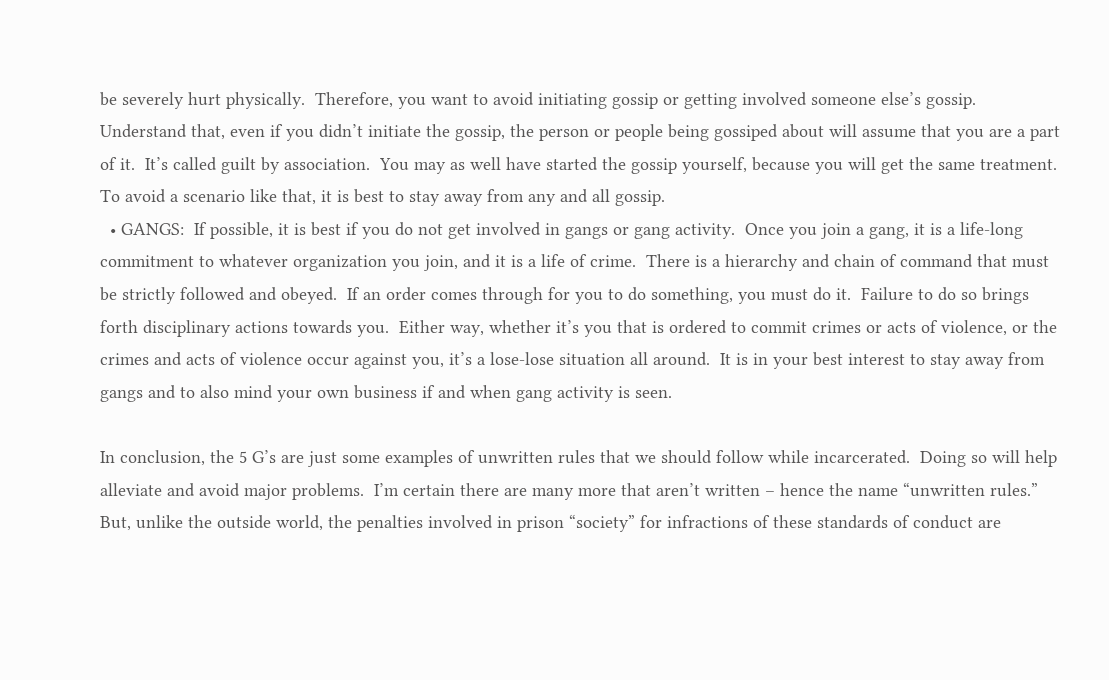be severely hurt physically.  Therefore, you want to avoid initiating gossip or getting involved someone else’s gossip.  Understand that, even if you didn’t initiate the gossip, the person or people being gossiped about will assume that you are a part of it.  It’s called guilt by association.  You may as well have started the gossip yourself, because you will get the same treatment.  To avoid a scenario like that, it is best to stay away from any and all gossip.
  • GANGS:  If possible, it is best if you do not get involved in gangs or gang activity.  Once you join a gang, it is a life-long commitment to whatever organization you join, and it is a life of crime.  There is a hierarchy and chain of command that must be strictly followed and obeyed.  If an order comes through for you to do something, you must do it.  Failure to do so brings forth disciplinary actions towards you.  Either way, whether it’s you that is ordered to commit crimes or acts of violence, or the crimes and acts of violence occur against you, it’s a lose-lose situation all around.  It is in your best interest to stay away from gangs and to also mind your own business if and when gang activity is seen.

In conclusion, the 5 G’s are just some examples of unwritten rules that we should follow while incarcerated.  Doing so will help alleviate and avoid major problems.  I’m certain there are many more that aren’t written – hence the name “unwritten rules.”  But, unlike the outside world, the penalties involved in prison “society” for infractions of these standards of conduct are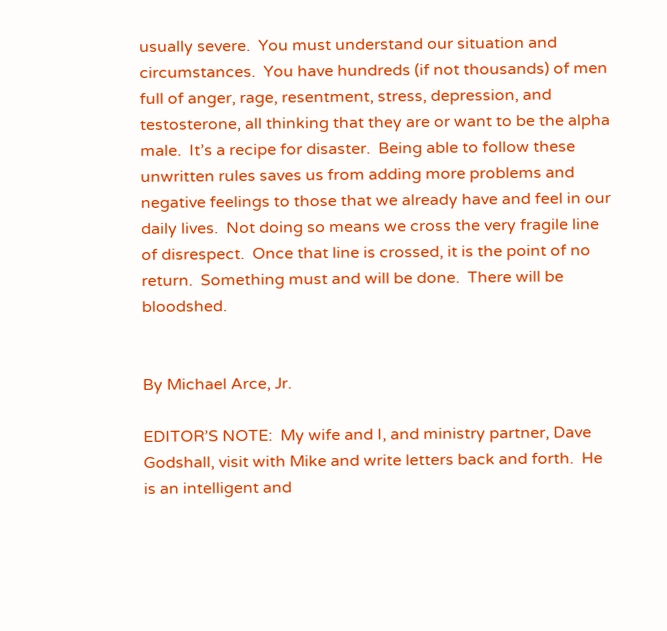usually severe.  You must understand our situation and circumstances.  You have hundreds (if not thousands) of men full of anger, rage, resentment, stress, depression, and testosterone, all thinking that they are or want to be the alpha male.  It’s a recipe for disaster.  Being able to follow these unwritten rules saves us from adding more problems and negative feelings to those that we already have and feel in our daily lives.  Not doing so means we cross the very fragile line of disrespect.  Once that line is crossed, it is the point of no return.  Something must and will be done.  There will be bloodshed.


By Michael Arce, Jr.

EDITOR’S NOTE:  My wife and I, and ministry partner, Dave Godshall, visit with Mike and write letters back and forth.  He is an intelligent and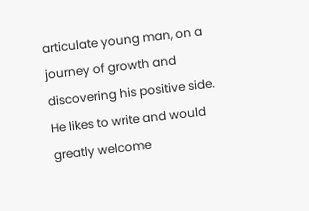articulate young man, on a journey of growth and discovering his positive side.  He likes to write and would greatly welcome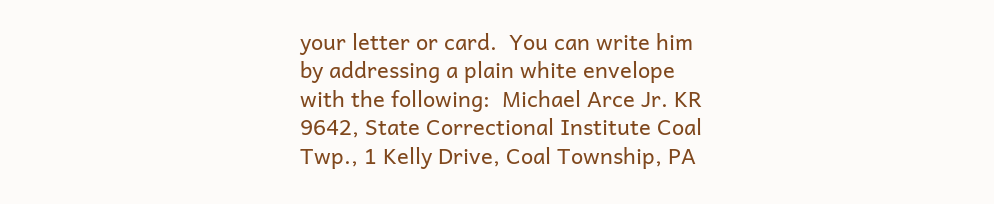your letter or card.  You can write him by addressing a plain white envelope with the following:  Michael Arce Jr. KR 9642, State Correctional Institute Coal Twp., 1 Kelly Drive, Coal Township, PA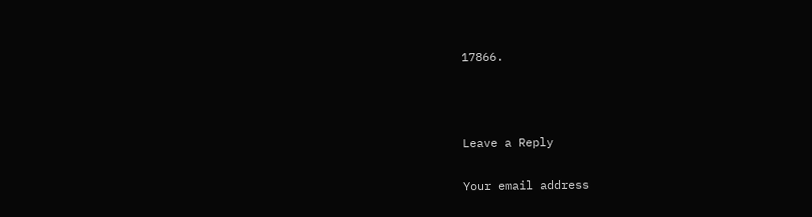17866.



Leave a Reply

Your email address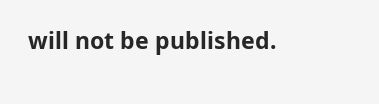will not be published.